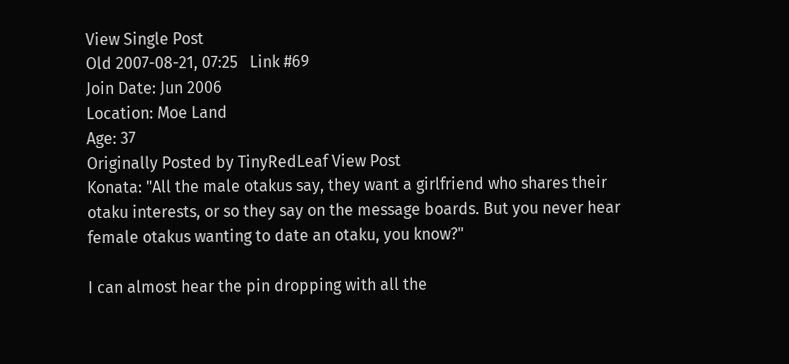View Single Post
Old 2007-08-21, 07:25   Link #69
Join Date: Jun 2006
Location: Moe Land
Age: 37
Originally Posted by TinyRedLeaf View Post
Konata: "All the male otakus say, they want a girlfriend who shares their otaku interests, or so they say on the message boards. But you never hear female otakus wanting to date an otaku, you know?"

I can almost hear the pin dropping with all the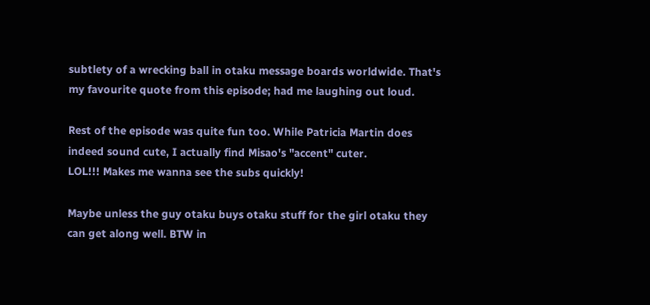subtlety of a wrecking ball in otaku message boards worldwide. That's my favourite quote from this episode; had me laughing out loud.

Rest of the episode was quite fun too. While Patricia Martin does indeed sound cute, I actually find Misao's "accent" cuter.
LOL!!! Makes me wanna see the subs quickly!

Maybe unless the guy otaku buys otaku stuff for the girl otaku they can get along well. BTW in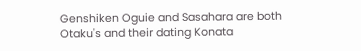Genshiken Oguie and Sasahara are both Otaku's and their dating Konata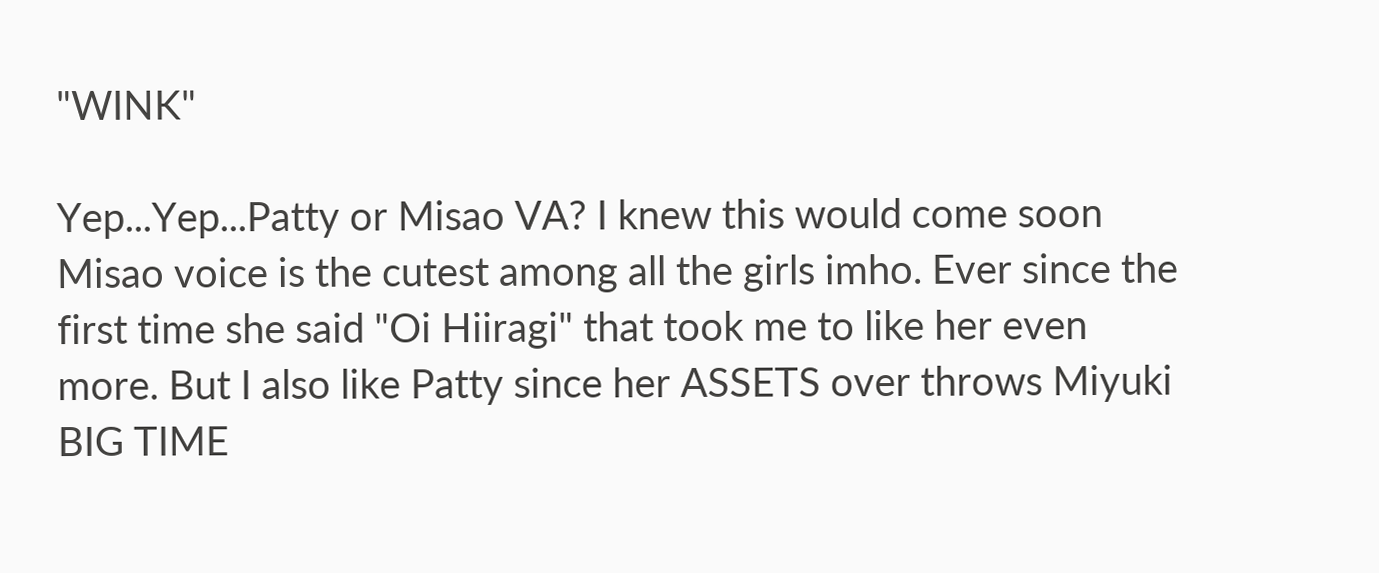"WINK"

Yep...Yep...Patty or Misao VA? I knew this would come soon Misao voice is the cutest among all the girls imho. Ever since the first time she said "Oi Hiiragi" that took me to like her even more. But I also like Patty since her ASSETS over throws Miyuki BIG TIME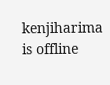kenjiharima is offline